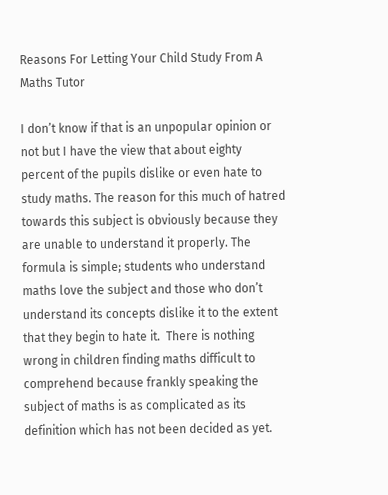Reasons For Letting Your Child Study From A Maths Tutor

I don’t know if that is an unpopular opinion or not but I have the view that about eighty percent of the pupils dislike or even hate to study maths. The reason for this much of hatred towards this subject is obviously because they are unable to understand it properly. The formula is simple; students who understand maths love the subject and those who don’t understand its concepts dislike it to the extent that they begin to hate it.  There is nothing wrong in children finding maths difficult to comprehend because frankly speaking the subject of maths is as complicated as its definition which has not been decided as yet.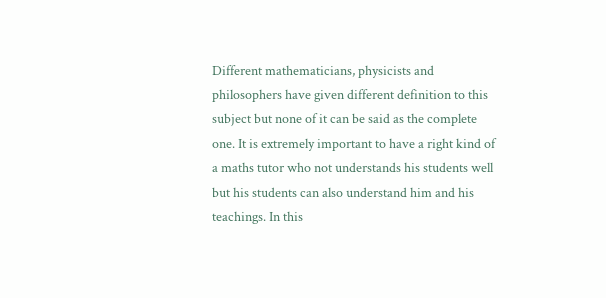Different mathematicians, physicists and philosophers have given different definition to this subject but none of it can be said as the complete one. It is extremely important to have a right kind of a maths tutor who not understands his students well but his students can also understand him and his teachings. In this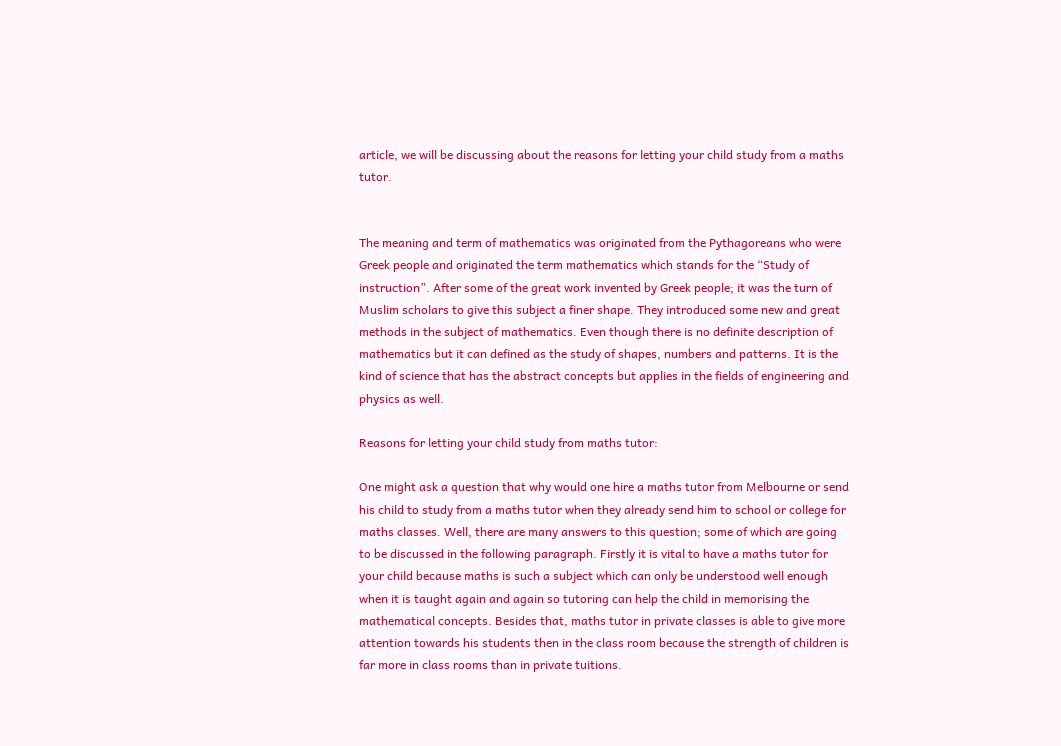article, we will be discussing about the reasons for letting your child study from a maths tutor.


The meaning and term of mathematics was originated from the Pythagoreans who were Greek people and originated the term mathematics which stands for the “Study of instruction”. After some of the great work invented by Greek people; it was the turn of Muslim scholars to give this subject a finer shape. They introduced some new and great methods in the subject of mathematics. Even though there is no definite description of mathematics but it can defined as the study of shapes, numbers and patterns. It is the kind of science that has the abstract concepts but applies in the fields of engineering and physics as well.

Reasons for letting your child study from maths tutor:

One might ask a question that why would one hire a maths tutor from Melbourne or send his child to study from a maths tutor when they already send him to school or college for maths classes. Well, there are many answers to this question; some of which are going to be discussed in the following paragraph. Firstly it is vital to have a maths tutor for your child because maths is such a subject which can only be understood well enough when it is taught again and again so tutoring can help the child in memorising the mathematical concepts. Besides that, maths tutor in private classes is able to give more attention towards his students then in the class room because the strength of children is far more in class rooms than in private tuitions.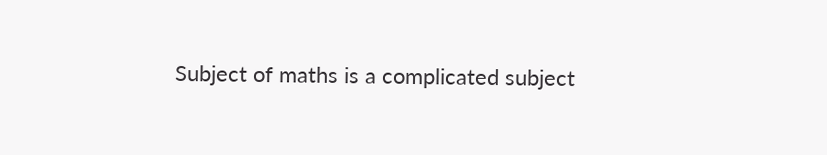Subject of maths is a complicated subject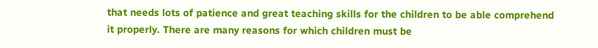that needs lots of patience and great teaching skills for the children to be able comprehend it properly. There are many reasons for which children must be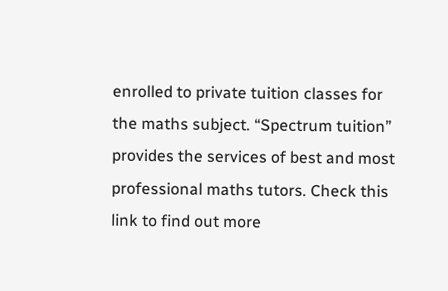enrolled to private tuition classes for the maths subject. “Spectrum tuition” provides the services of best and most professional maths tutors. Check this link to find out more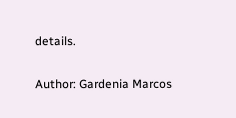details.

Author: Gardenia Marcos